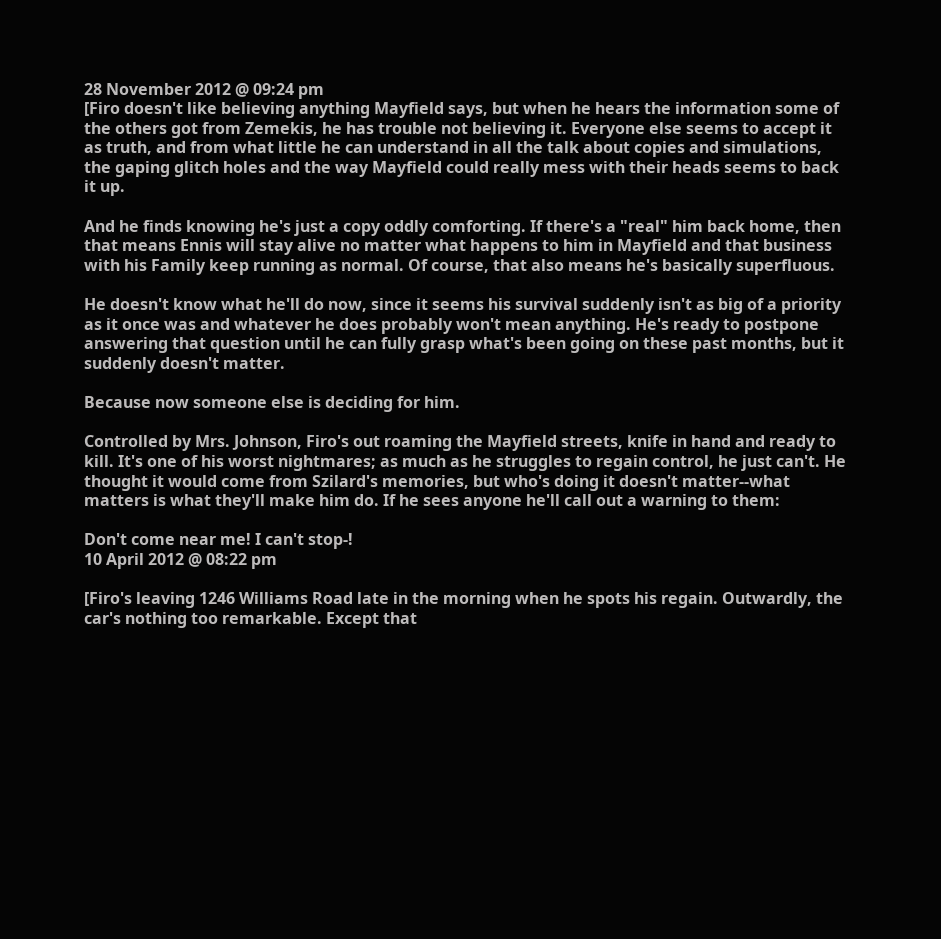28 November 2012 @ 09:24 pm
[Firo doesn't like believing anything Mayfield says, but when he hears the information some of the others got from Zemekis, he has trouble not believing it. Everyone else seems to accept it as truth, and from what little he can understand in all the talk about copies and simulations, the gaping glitch holes and the way Mayfield could really mess with their heads seems to back it up.

And he finds knowing he's just a copy oddly comforting. If there's a "real" him back home, then that means Ennis will stay alive no matter what happens to him in Mayfield and that business with his Family keep running as normal. Of course, that also means he's basically superfluous.

He doesn't know what he'll do now, since it seems his survival suddenly isn't as big of a priority as it once was and whatever he does probably won't mean anything. He's ready to postpone answering that question until he can fully grasp what's been going on these past months, but it suddenly doesn't matter.

Because now someone else is deciding for him.

Controlled by Mrs. Johnson, Firo's out roaming the Mayfield streets, knife in hand and ready to kill. It's one of his worst nightmares; as much as he struggles to regain control, he just can't. He thought it would come from Szilard's memories, but who's doing it doesn't matter--what matters is what they'll make him do. If he sees anyone he'll call out a warning to them:

Don't come near me! I can't stop-!
10 April 2012 @ 08:22 pm

[Firo's leaving 1246 Williams Road late in the morning when he spots his regain. Outwardly, the car's nothing too remarkable. Except that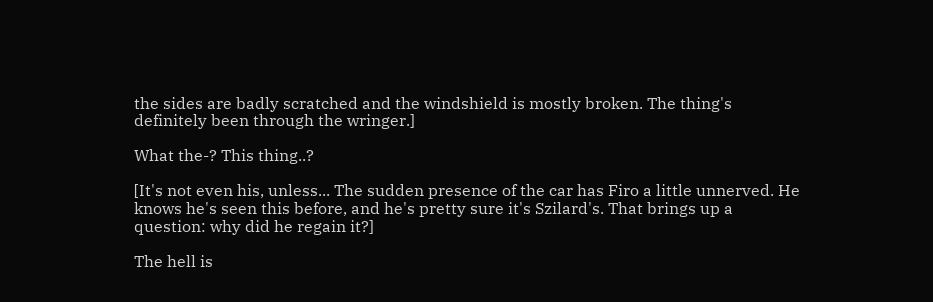the sides are badly scratched and the windshield is mostly broken. The thing's definitely been through the wringer.]

What the-? This thing..?

[It's not even his, unless... The sudden presence of the car has Firo a little unnerved. He knows he's seen this before, and he's pretty sure it's Szilard's. That brings up a question: why did he regain it?]

The hell is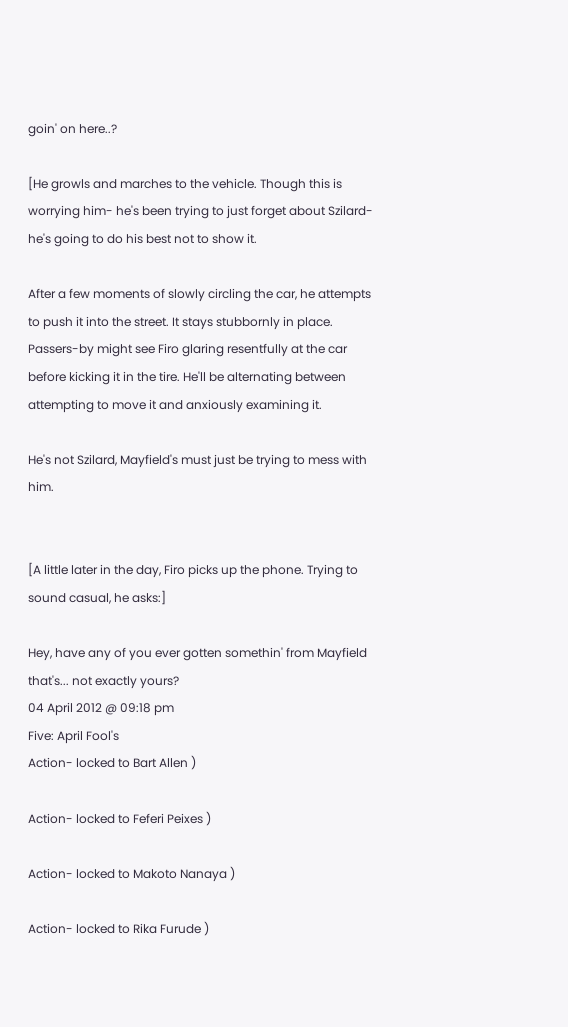goin' on here..?

[He growls and marches to the vehicle. Though this is worrying him- he's been trying to just forget about Szilard- he's going to do his best not to show it.

After a few moments of slowly circling the car, he attempts to push it into the street. It stays stubbornly in place. Passers-by might see Firo glaring resentfully at the car before kicking it in the tire. He'll be alternating between attempting to move it and anxiously examining it.

He's not Szilard, Mayfield's must just be trying to mess with him.


[A little later in the day, Firo picks up the phone. Trying to sound casual, he asks:]

Hey, have any of you ever gotten somethin' from Mayfield that's... not exactly yours?
04 April 2012 @ 09:18 pm
Five: April Fool's
Action- locked to Bart Allen )

Action- locked to Feferi Peixes )

Action- locked to Makoto Nanaya )

Action- locked to Rika Furude )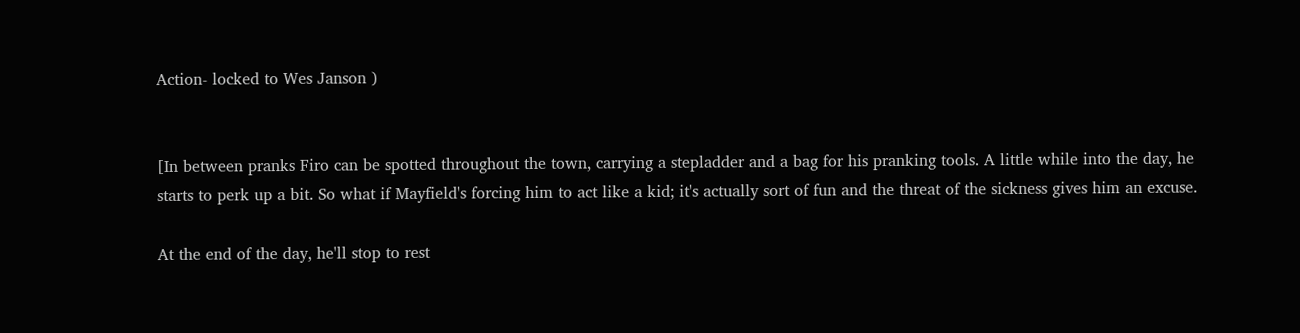Action- locked to Wes Janson )


[In between pranks Firo can be spotted throughout the town, carrying a stepladder and a bag for his pranking tools. A little while into the day, he starts to perk up a bit. So what if Mayfield's forcing him to act like a kid; it's actually sort of fun and the threat of the sickness gives him an excuse.

At the end of the day, he'll stop to rest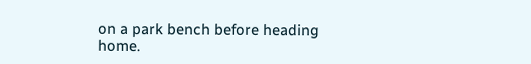on a park bench before heading home.